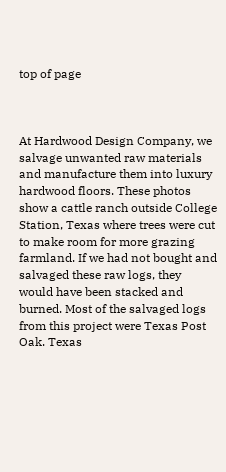top of page



At Hardwood Design Company, we salvage unwanted raw materials and manufacture them into luxury hardwood floors. These photos show a cattle ranch outside College Station, Texas where trees were cut to make room for more grazing farmland. If we had not bought and salvaged these raw logs, they would have been stacked and burned. Most of the salvaged logs from this project were Texas Post Oak. Texas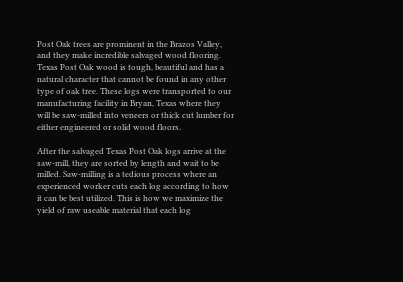Post Oak trees are prominent in the Brazos Valley, and they make incredible salvaged wood flooring. Texas Post Oak wood is tough, beautiful and has a natural character that cannot be found in any other type of oak tree. These logs were transported to our manufacturing facility in Bryan, Texas where they will be saw-milled into veneers or thick cut lumber for either engineered or solid wood floors.

After the salvaged Texas Post Oak logs arrive at the saw-mill, they are sorted by length and wait to be milled. Saw-milling is a tedious process where an experienced worker cuts each log according to how it can be best utilized. This is how we maximize the yield of raw useable material that each log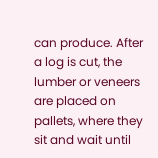can produce. After a log is cut, the lumber or veneers are placed on pallets, where they sit and wait until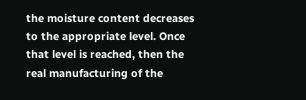the moisture content decreases to the appropriate level. Once that level is reached, then the real manufacturing of the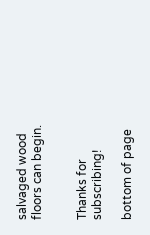salvaged wood floors can begin.


Thanks for subscribing!

bottom of page